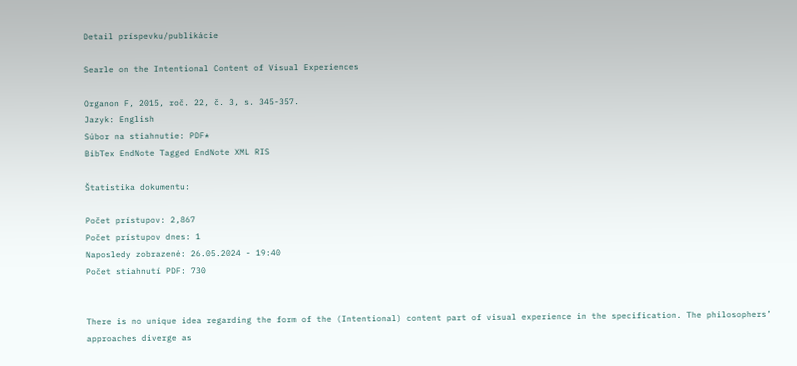Detail príspevku/publikácie

Searle on the Intentional Content of Visual Experiences

Organon F, 2015, roč. 22, č. 3, s. 345-357.
Jazyk: English
Súbor na stiahnutie: PDF*
BibTex EndNote Tagged EndNote XML RIS

Štatistika dokumentu:

Počet prístupov: 2,867
Počet prístupov dnes: 1
Naposledy zobrazené: 26.05.2024 - 19:40
Počet stiahnutí PDF: 730


There is no unique idea regarding the form of the (Intentional) content part of visual experience in the specification. The philosophers’ approaches diverge as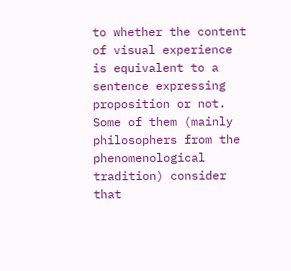to whether the content of visual experience is equivalent to a sentence expressing proposition or not. Some of them (mainly philosophers from the phenomenological tradition) consider that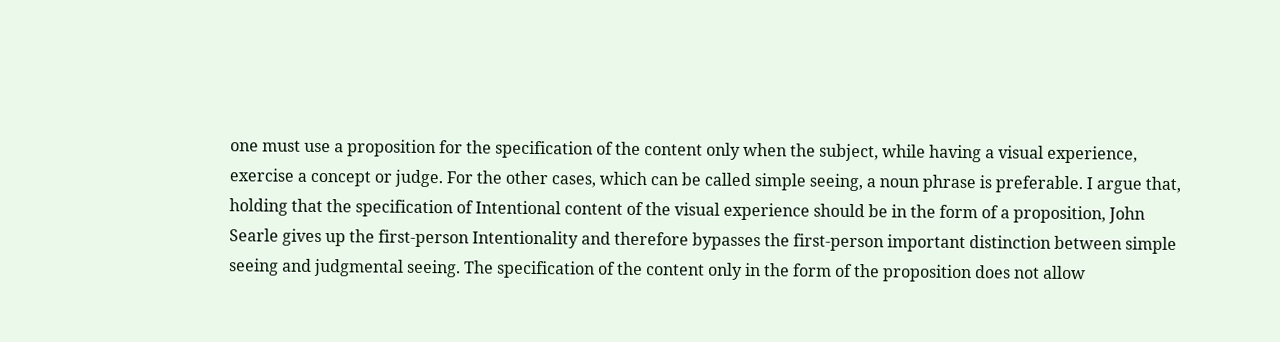one must use a proposition for the specification of the content only when the subject, while having a visual experience, exercise a concept or judge. For the other cases, which can be called simple seeing, a noun phrase is preferable. I argue that, holding that the specification of Intentional content of the visual experience should be in the form of a proposition, John Searle gives up the first-person Intentionality and therefore bypasses the first-person important distinction between simple seeing and judgmental seeing. The specification of the content only in the form of the proposition does not allow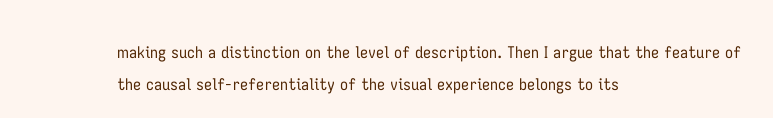making such a distinction on the level of description. Then I argue that the feature of the causal self-referentiality of the visual experience belongs to its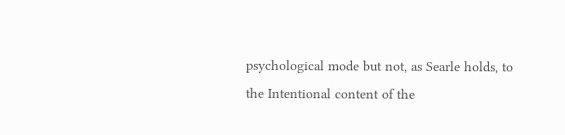psychological mode but not, as Searle holds, to the Intentional content of the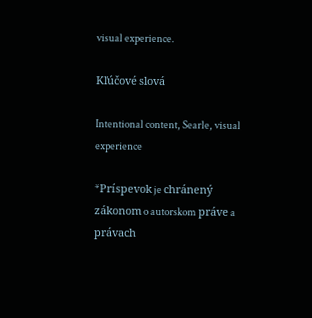visual experience.

Kľúčové slová

Intentional content, Searle, visual experience

*Príspevok je chránený zákonom o autorskom práve a právach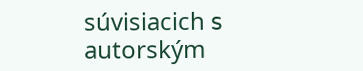súvisiacich s autorským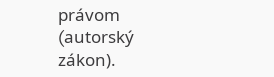právom (autorský zákon).